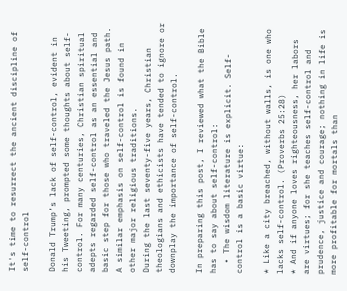It's time to resurrect the ancient discipline of self-control

Donald Trump’s lack of self-control, evident in his Tweeting, prompted some thoughts about self-control. For many centuries, Christian spiritual adepts regarded self-control as an essential and basic step for those who traveled the Jesus path. A similar emphasis on self-control is found in other major religious traditions.
During the last seventy-five years, Christian theologians and ethicists have tended to ignore or downplay the importance of self-control.

In preparing this post, I reviewed what the Bible has to say about self-control:
  • The wisdom literature is explicit. Self-control is a basic virtue:

* Like a city breached, without walls, is one who lacks self-control. (Proverbs 25:28)
* And if anyone loves righteousness, her labors are virtues; for she teaches self-control and prudence, justice and courage; nothing in life is more profitable for mortals than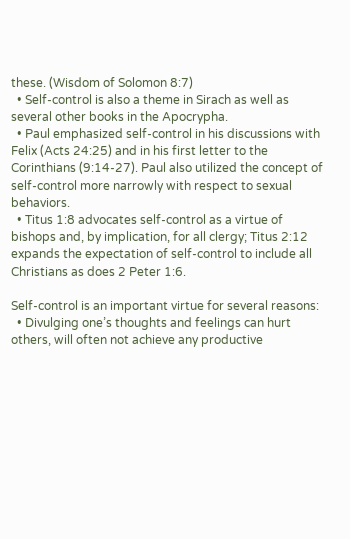these. (Wisdom of Solomon 8:7)
  • Self-control is also a theme in Sirach as well as several other books in the Apocrypha.
  • Paul emphasized self-control in his discussions with Felix (Acts 24:25) and in his first letter to the Corinthians (9:14-27). Paul also utilized the concept of self-control more narrowly with respect to sexual behaviors.
  • Titus 1:8 advocates self-control as a virtue of bishops and, by implication, for all clergy; Titus 2:12 expands the expectation of self-control to include all Christians as does 2 Peter 1:6.

Self-control is an important virtue for several reasons:
  • Divulging one’s thoughts and feelings can hurt others, will often not achieve any productive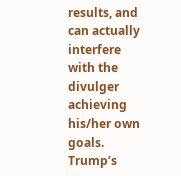results, and can actually interfere with the divulger achieving his/her own goals. Trump’s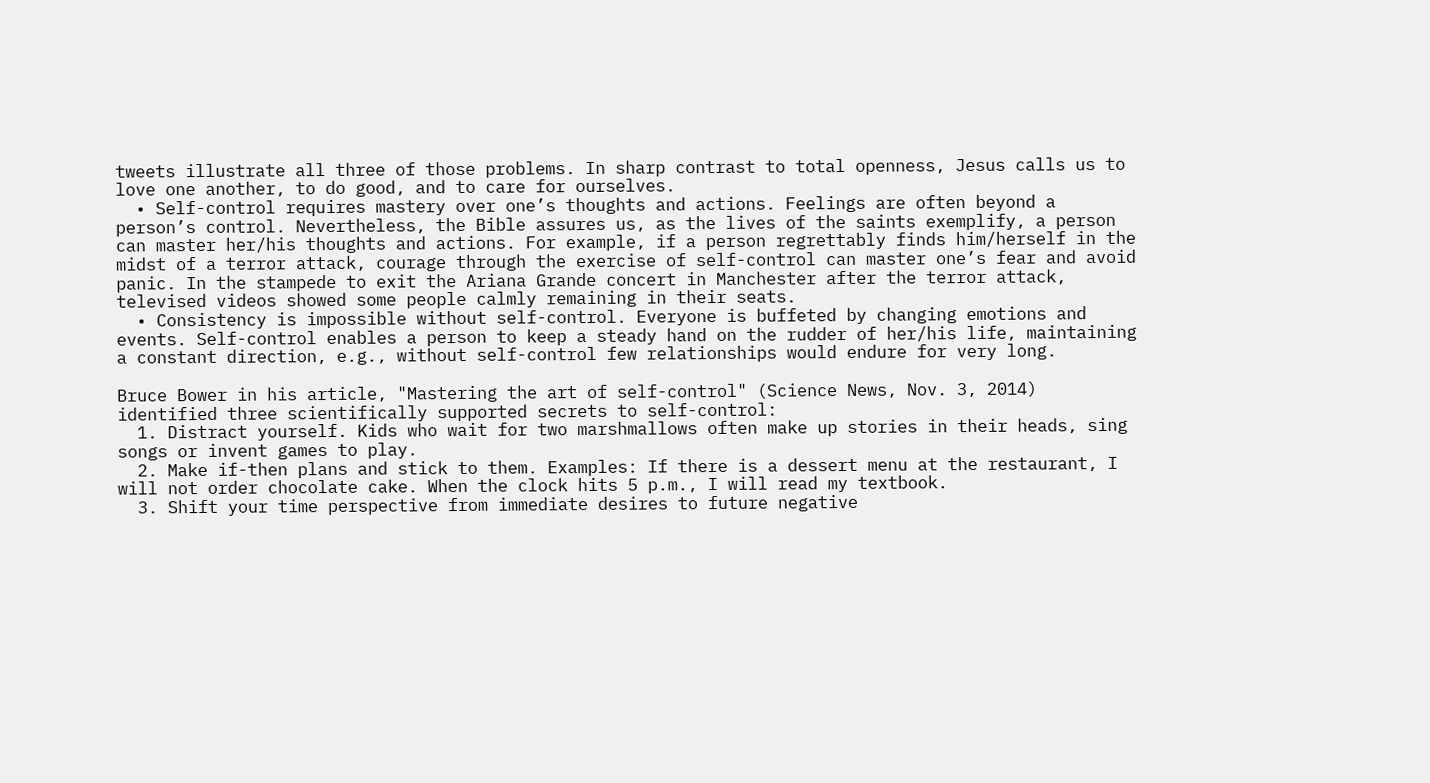tweets illustrate all three of those problems. In sharp contrast to total openness, Jesus calls us to love one another, to do good, and to care for ourselves.
  • Self-control requires mastery over one’s thoughts and actions. Feelings are often beyond a person’s control. Nevertheless, the Bible assures us, as the lives of the saints exemplify, a person can master her/his thoughts and actions. For example, if a person regrettably finds him/herself in the midst of a terror attack, courage through the exercise of self-control can master one’s fear and avoid panic. In the stampede to exit the Ariana Grande concert in Manchester after the terror attack, televised videos showed some people calmly remaining in their seats.
  • Consistency is impossible without self-control. Everyone is buffeted by changing emotions and events. Self-control enables a person to keep a steady hand on the rudder of her/his life, maintaining a constant direction, e.g., without self-control few relationships would endure for very long.

Bruce Bower in his article, "Mastering the art of self-control" (Science News, Nov. 3, 2014) identified three scientifically supported secrets to self-control:
  1. Distract yourself. Kids who wait for two marshmallows often make up stories in their heads, sing songs or invent games to play.
  2. Make if-then plans and stick to them. Examples: If there is a dessert menu at the restaurant, I will not order chocolate cake. When the clock hits 5 p.m., I will read my textbook.
  3. Shift your time perspective from immediate desires to future negative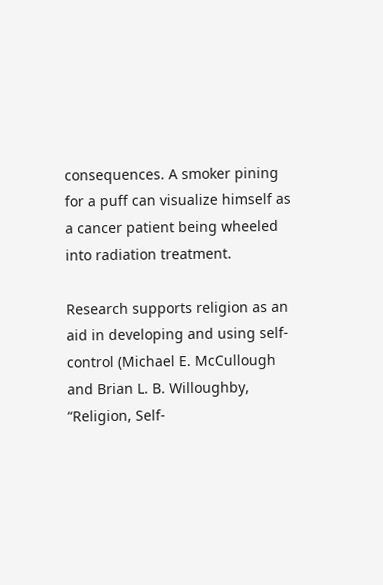consequences. A smoker pining for a puff can visualize himself as a cancer patient being wheeled into radiation treatment.

Research supports religion as an aid in developing and using self-control (Michael E. McCullough and Brian L. B. Willoughby, “Religion, Self-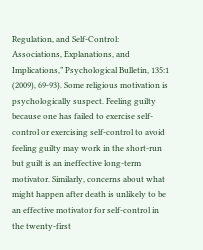Regulation, and Self-Control: Associations, Explanations, and Implications,” Psychological Bulletin, 135:1 (2009), 69-93). Some religious motivation is psychologically suspect. Feeling guilty because one has failed to exercise self-control or exercising self-control to avoid feeling guilty may work in the short-run but guilt is an ineffective long-term motivator. Similarly, concerns about what might happen after death is unlikely to be an effective motivator for self-control in the twenty-first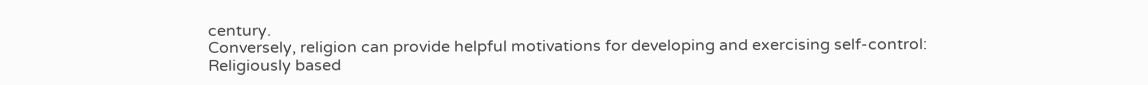century.
Conversely, religion can provide helpful motivations for developing and exercising self-control:
Religiously based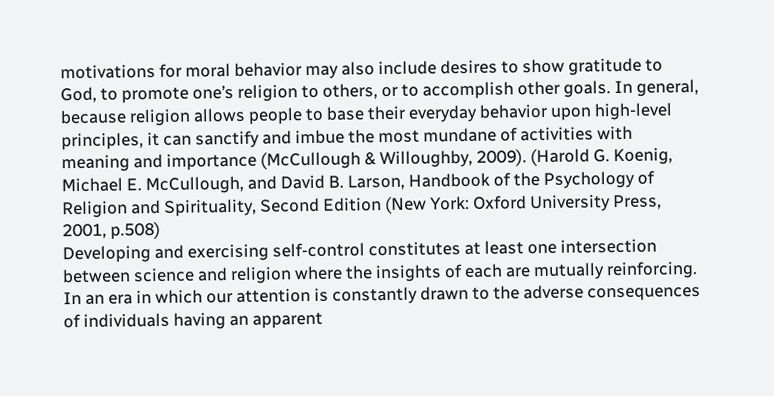motivations for moral behavior may also include desires to show gratitude to God, to promote one’s religion to others, or to accomplish other goals. In general, because religion allows people to base their everyday behavior upon high-level principles, it can sanctify and imbue the most mundane of activities with meaning and importance (McCullough & Willoughby, 2009). (Harold G. Koenig, Michael E. McCullough, and David B. Larson, Handbook of the Psychology of Religion and Spirituality, Second Edition (New York: Oxford University Press, 2001, p.508)
Developing and exercising self-control constitutes at least one intersection between science and religion where the insights of each are mutually reinforcing. In an era in which our attention is constantly drawn to the adverse consequences of individuals having an apparent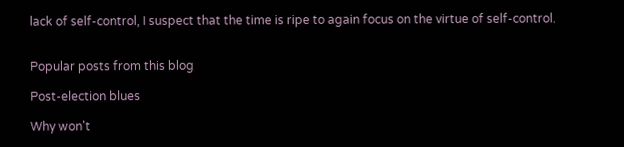lack of self-control, I suspect that the time is ripe to again focus on the virtue of self-control.


Popular posts from this blog

Post-election blues

Why won't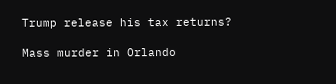Trump release his tax returns?

Mass murder in Orlando